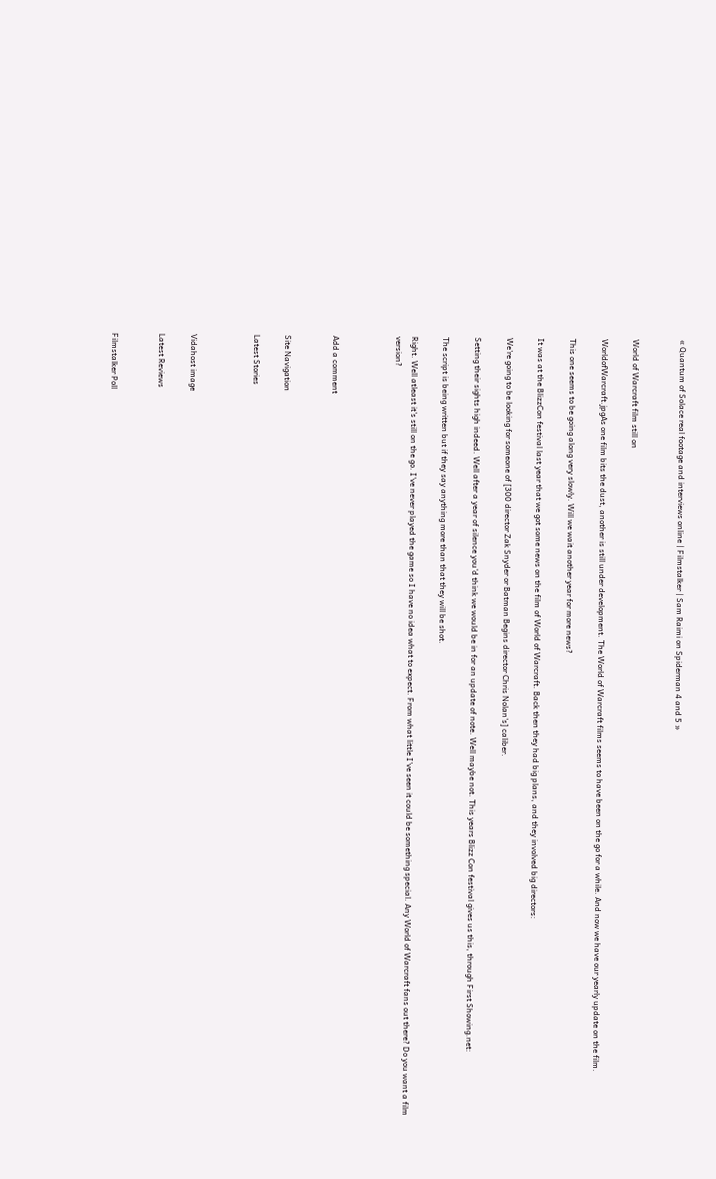« Quantum of Solace real footage and interviews online | Filmstalker | Sam Raimi on Spiderman 4 and 5 »


World of Warcraft film still on

WorldofWarcraft.jpgAs one film bits the dust, another is still under development. The World of Warcraft films seems to have been on the go for a while. And now we have our yearly update on the film.

This one seems to be going along very slowly. Will we wait another year for more news?

It was at the BlizzCon festival last year that we got some news on the film of World of Warcraft. Back then they had big plans, and they involved big directors:

We're going to be looking for someone of [300 director Zak Snyder or Batman Begins director Chris Nolan's] caliber.

Setting their sights high indeed. Well after a year of silence you'd think we would be in for an update of note. Well maybe not. This years Blizz Con festival gives us this, through First Showing.net:

The script is being written but if they say anything more than that they will be shot.

Right. Well atleast it's still on the go. I've never played the game so I have no idea what to expect. From what little I've seen it could be something special. Any World of Warcraft fans out there? Do you want a film version?



Add a comment


Site Navigation

Latest Stories



Vidahost image

Latest Reviews


Filmstalker Poll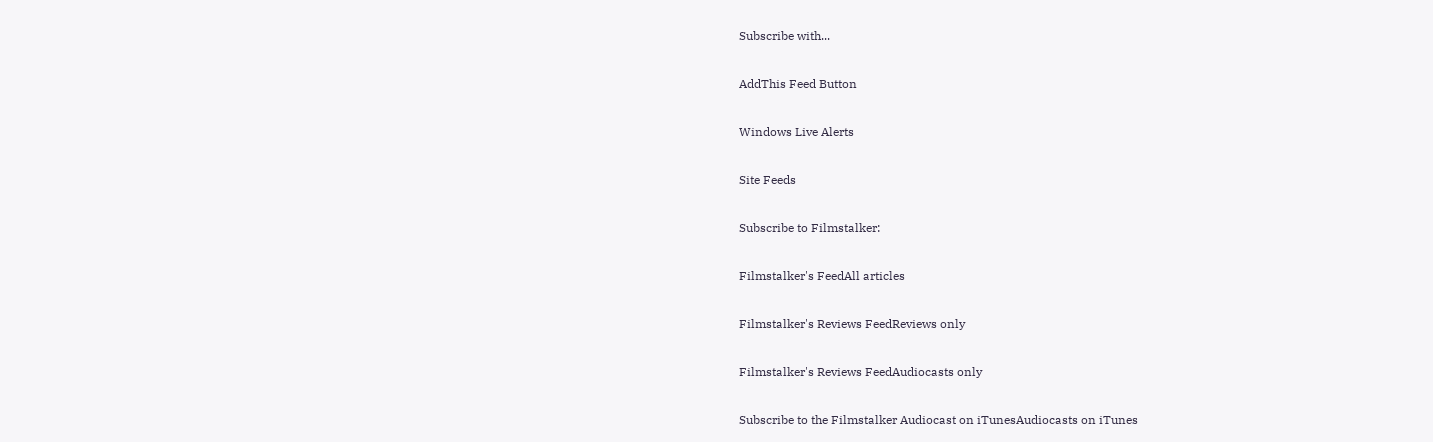Subscribe with...

AddThis Feed Button

Windows Live Alerts

Site Feeds

Subscribe to Filmstalker:

Filmstalker's FeedAll articles

Filmstalker's Reviews FeedReviews only

Filmstalker's Reviews FeedAudiocasts only

Subscribe to the Filmstalker Audiocast on iTunesAudiocasts on iTunes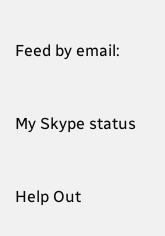Feed by email:


My Skype status


Help Out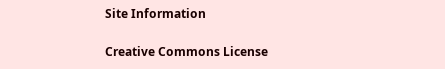Site Information

Creative Commons License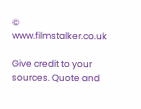© www.filmstalker.co.uk

Give credit to your sources. Quote and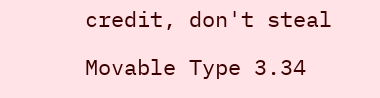credit, don't steal

Movable Type 3.34